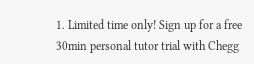1. Limited time only! Sign up for a free 30min personal tutor trial with Chegg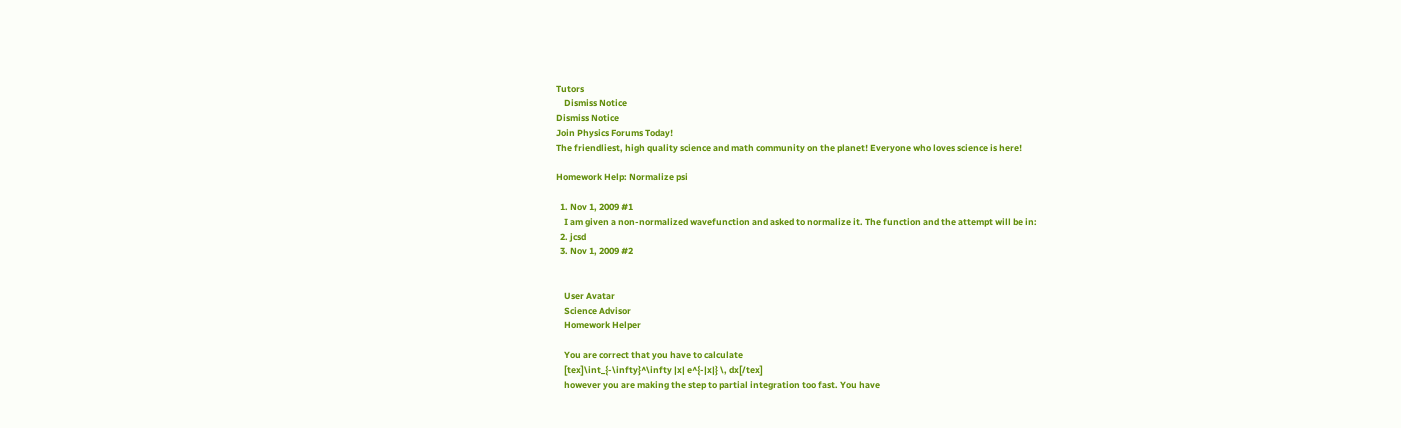Tutors
    Dismiss Notice
Dismiss Notice
Join Physics Forums Today!
The friendliest, high quality science and math community on the planet! Everyone who loves science is here!

Homework Help: Normalize psi

  1. Nov 1, 2009 #1
    I am given a non-normalized wavefunction and asked to normalize it. The function and the attempt will be in:
  2. jcsd
  3. Nov 1, 2009 #2


    User Avatar
    Science Advisor
    Homework Helper

    You are correct that you have to calculate
    [tex]\int_{-\infty}^\infty |x| e^{-|x|} \, dx[/tex]
    however you are making the step to partial integration too fast. You have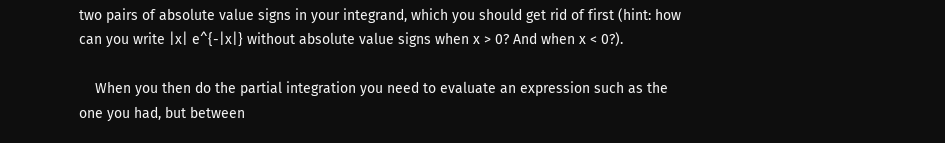two pairs of absolute value signs in your integrand, which you should get rid of first (hint: how can you write |x| e^{-|x|} without absolute value signs when x > 0? And when x < 0?).

    When you then do the partial integration you need to evaluate an expression such as the one you had, but between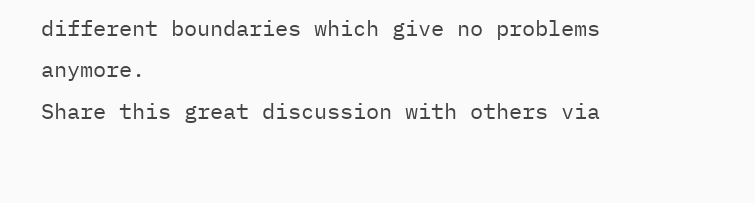different boundaries which give no problems anymore.
Share this great discussion with others via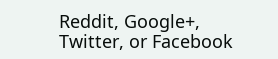Reddit, Google+, Twitter, or Facebook